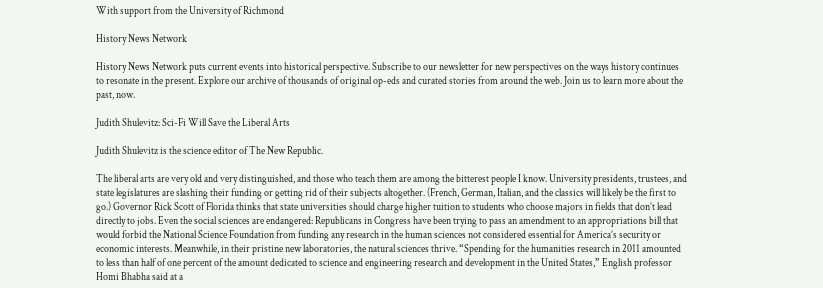With support from the University of Richmond

History News Network

History News Network puts current events into historical perspective. Subscribe to our newsletter for new perspectives on the ways history continues to resonate in the present. Explore our archive of thousands of original op-eds and curated stories from around the web. Join us to learn more about the past, now.

Judith Shulevitz: Sci-Fi Will Save the Liberal Arts

Judith Shulevitz is the science editor of The New Republic.

The liberal arts are very old and very distinguished, and those who teach them are among the bitterest people I know. University presidents, trustees, and state legislatures are slashing their funding or getting rid of their subjects altogether. (French, German, Italian, and the classics will likely be the first to go.) Governor Rick Scott of Florida thinks that state universities should charge higher tuition to students who choose majors in fields that don’t lead directly to jobs. Even the social sciences are endangered: Republicans in Congress have been trying to pass an amendment to an appropriations bill that would forbid the National Science Foundation from funding any research in the human sciences not considered essential for America’s security or economic interests. Meanwhile, in their pristine new laboratories, the natural sciences thrive. “Spending for the humanities research in 2011 amounted to less than half of one percent of the amount dedicated to science and engineering research and development in the United States,” English professor Homi Bhabha said at a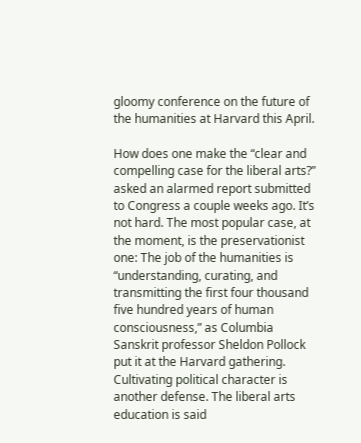gloomy conference on the future of the humanities at Harvard this April.

How does one make the “clear and compelling case for the liberal arts?” asked an alarmed report submitted to Congress a couple weeks ago. It’s not hard. The most popular case, at the moment, is the preservationist one: The job of the humanities is “understanding, curating, and transmitting the first four thousand five hundred years of human consciousness,” as Columbia Sanskrit professor Sheldon Pollock put it at the Harvard gathering. Cultivating political character is another defense. The liberal arts education is said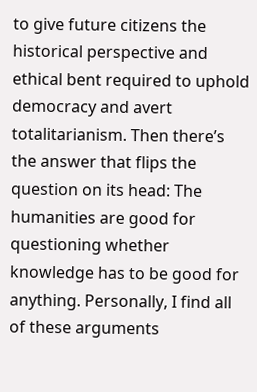to give future citizens the historical perspective and ethical bent required to uphold democracy and avert totalitarianism. Then there’s the answer that flips the question on its head: The humanities are good for questioning whether knowledge has to be good for anything. Personally, I find all of these arguments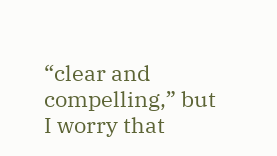“clear and compelling,” but I worry that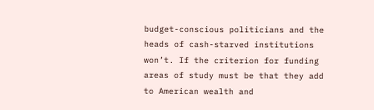budget-conscious politicians and the heads of cash-starved institutions won’t. If the criterion for funding areas of study must be that they add to American wealth and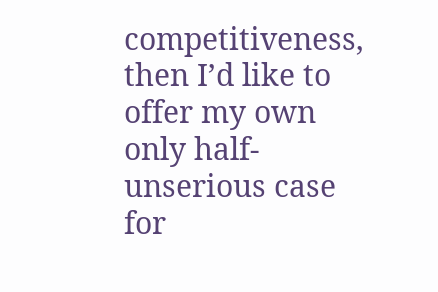competitiveness, then I’d like to offer my own only half-unserious case for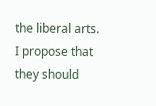the liberal arts. I propose that they should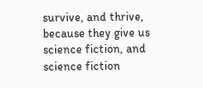survive, and thrive, because they give us science fiction, and science fiction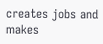creates jobs and makes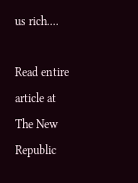us rich....

Read entire article at The New Republic